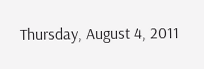Thursday, August 4, 2011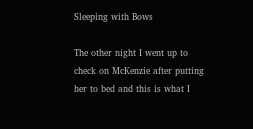Sleeping with Bows

The other night I went up to check on McKenzie after putting her to bed and this is what I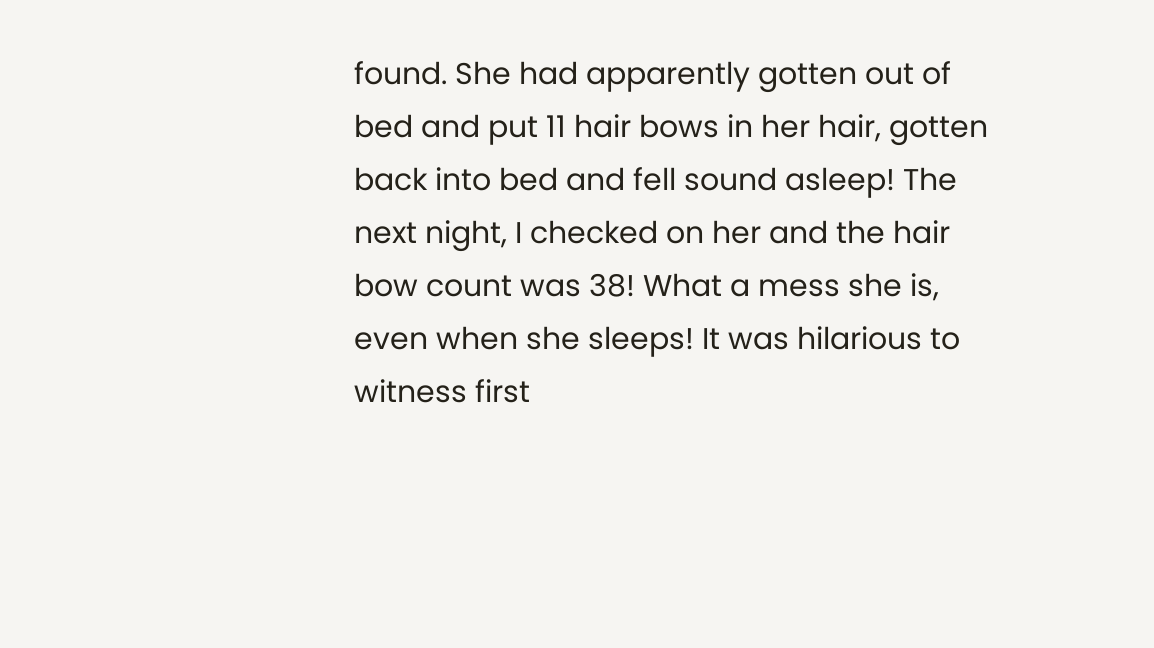found. She had apparently gotten out of bed and put 11 hair bows in her hair, gotten back into bed and fell sound asleep! The next night, I checked on her and the hair bow count was 38! What a mess she is, even when she sleeps! It was hilarious to witness first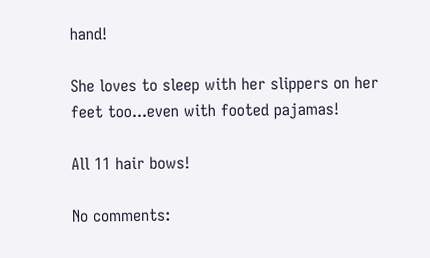hand!

She loves to sleep with her slippers on her feet too...even with footed pajamas!

All 11 hair bows!

No comments: